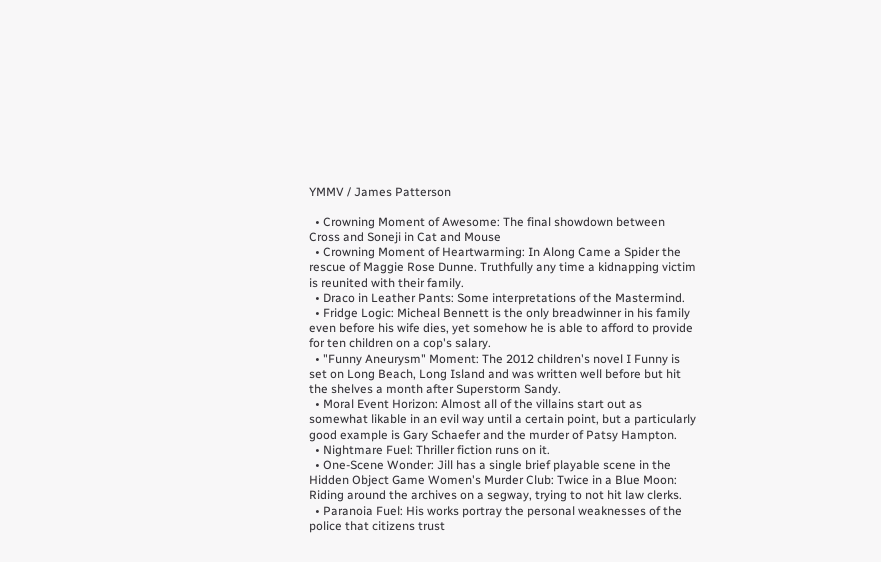YMMV / James Patterson

  • Crowning Moment of Awesome: The final showdown between Cross and Soneji in Cat and Mouse
  • Crowning Moment of Heartwarming: In Along Came a Spider the rescue of Maggie Rose Dunne. Truthfully any time a kidnapping victim is reunited with their family.
  • Draco in Leather Pants: Some interpretations of the Mastermind.
  • Fridge Logic: Micheal Bennett is the only breadwinner in his family even before his wife dies, yet somehow he is able to afford to provide for ten children on a cop's salary.
  • "Funny Aneurysm" Moment: The 2012 children's novel I Funny is set on Long Beach, Long Island and was written well before but hit the shelves a month after Superstorm Sandy.
  • Moral Event Horizon: Almost all of the villains start out as somewhat likable in an evil way until a certain point, but a particularly good example is Gary Schaefer and the murder of Patsy Hampton.
  • Nightmare Fuel: Thriller fiction runs on it.
  • One-Scene Wonder: Jill has a single brief playable scene in the Hidden Object Game Women's Murder Club: Twice in a Blue Moon: Riding around the archives on a segway, trying to not hit law clerks.
  • Paranoia Fuel: His works portray the personal weaknesses of the police that citizens trust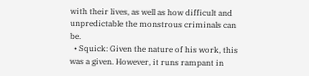with their lives, as well as how difficult and unpredictable the monstrous criminals can be.
  • Squick: Given the nature of his work, this was a given. However, it runs rampant in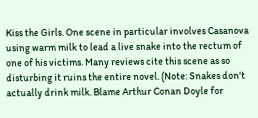Kiss the Girls. One scene in particular involves Casanova using warm milk to lead a live snake into the rectum of one of his victims. Many reviews cite this scene as so disturbing it ruins the entire novel. (Note: Snakes don't actually drink milk. Blame Arthur Conan Doyle for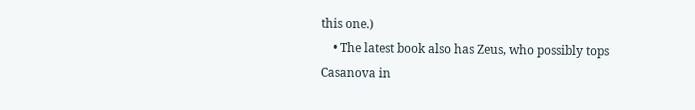this one.)
    • The latest book also has Zeus, who possibly tops Casanova in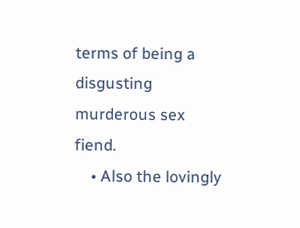terms of being a disgusting murderous sex fiend.
    • Also the lovingly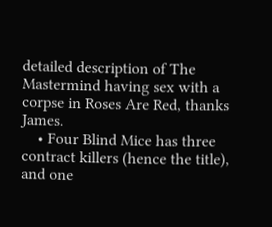detailed description of The Mastermind having sex with a corpse in Roses Are Red, thanks James.
    • Four Blind Mice has three contract killers (hence the title), and one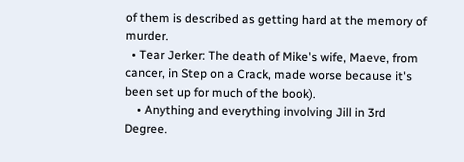of them is described as getting hard at the memory of murder.
  • Tear Jerker: The death of Mike's wife, Maeve, from cancer, in Step on a Crack, made worse because it's been set up for much of the book).
    • Anything and everything involving Jill in 3rd Degree.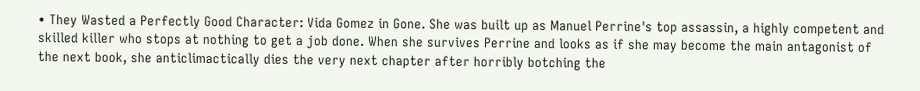• They Wasted a Perfectly Good Character: Vida Gomez in Gone. She was built up as Manuel Perrine's top assassin, a highly competent and skilled killer who stops at nothing to get a job done. When she survives Perrine and looks as if she may become the main antagonist of the next book, she anticlimactically dies the very next chapter after horribly botching the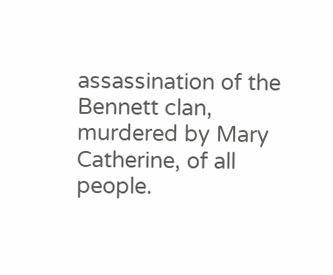assassination of the Bennett clan, murdered by Mary Catherine, of all people.